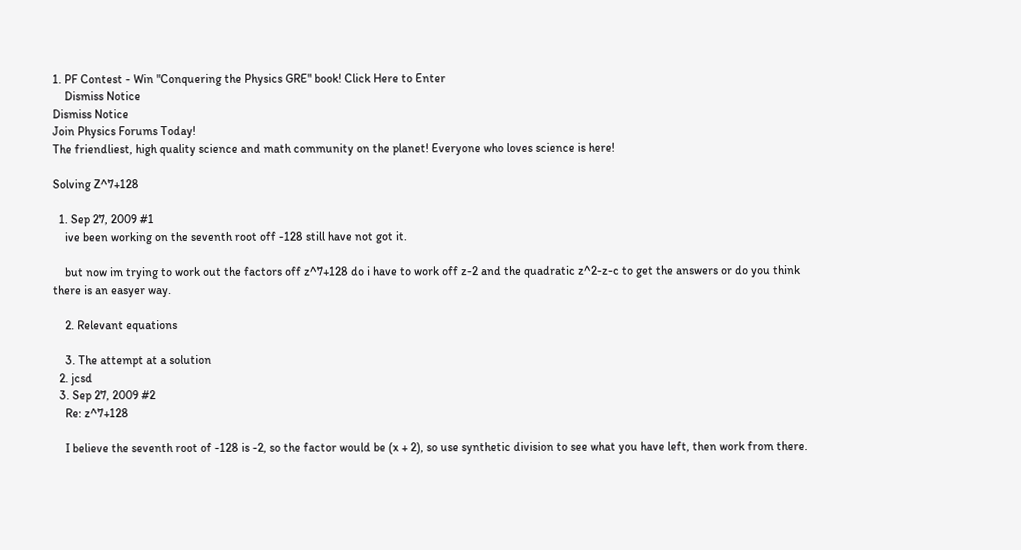1. PF Contest - Win "Conquering the Physics GRE" book! Click Here to Enter
    Dismiss Notice
Dismiss Notice
Join Physics Forums Today!
The friendliest, high quality science and math community on the planet! Everyone who loves science is here!

Solving Z^7+128

  1. Sep 27, 2009 #1
    ive been working on the seventh root off -128 still have not got it.

    but now im trying to work out the factors off z^7+128 do i have to work off z-2 and the quadratic z^2-z-c to get the answers or do you think there is an easyer way.

    2. Relevant equations

    3. The attempt at a solution
  2. jcsd
  3. Sep 27, 2009 #2
    Re: z^7+128

    I believe the seventh root of -128 is -2, so the factor would be (x + 2), so use synthetic division to see what you have left, then work from there.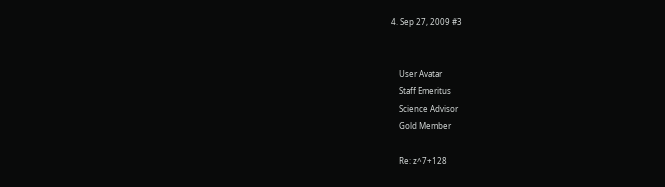4. Sep 27, 2009 #3


    User Avatar
    Staff Emeritus
    Science Advisor
    Gold Member

    Re: z^7+128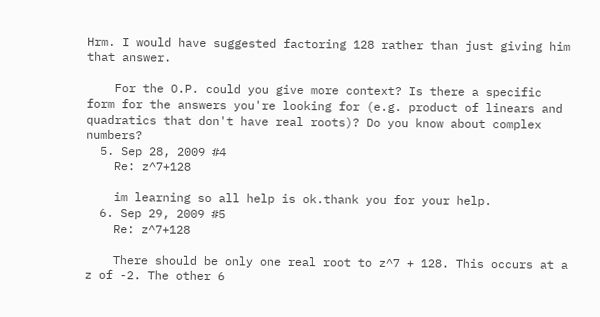Hrm. I would have suggested factoring 128 rather than just giving him that answer.

    For the O.P. could you give more context? Is there a specific form for the answers you're looking for (e.g. product of linears and quadratics that don't have real roots)? Do you know about complex numbers?
  5. Sep 28, 2009 #4
    Re: z^7+128

    im learning so all help is ok.thank you for your help.
  6. Sep 29, 2009 #5
    Re: z^7+128

    There should be only one real root to z^7 + 128. This occurs at a z of -2. The other 6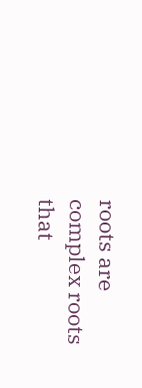roots are complex roots that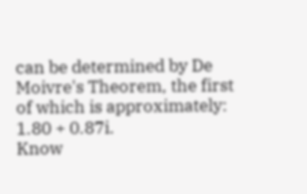can be determined by De Moivre's Theorem, the first of which is approximately: 1.80 + 0.87i.
Know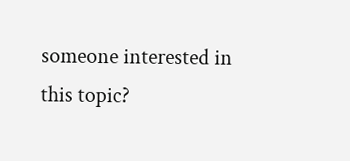someone interested in this topic?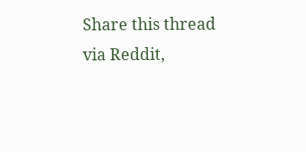Share this thread via Reddit,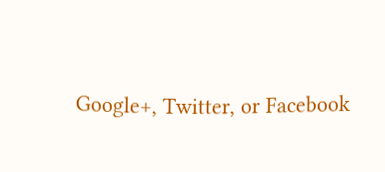Google+, Twitter, or Facebook